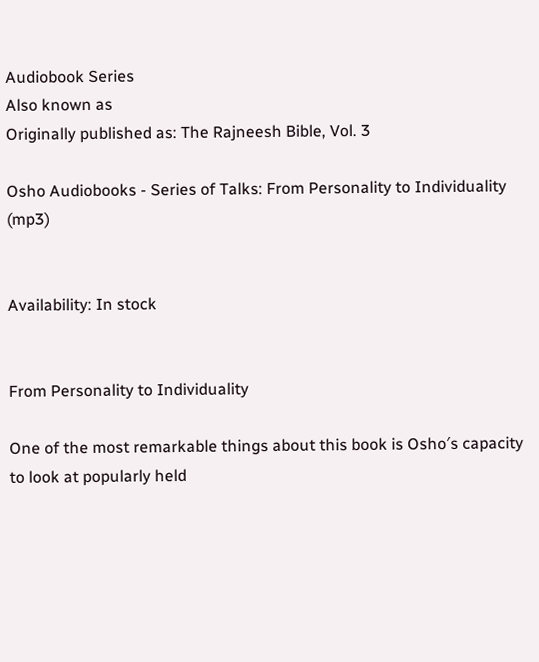Audiobook Series
Also known as
Originally published as: The Rajneesh Bible, Vol. 3

Osho Audiobooks - Series of Talks: From Personality to Individuality (mp3)


Availability: In stock


From Personality to Individuality

One of the most remarkable things about this book is Osho′s capacity to look at popularly held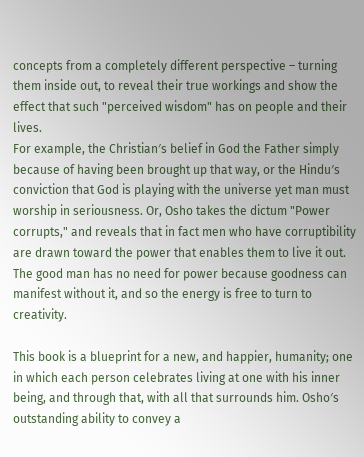concepts from a completely different perspective – turning them inside out, to reveal their true workings and show the effect that such "perceived wisdom" has on people and their lives.
For example, the Christian′s belief in God the Father simply because of having been brought up that way, or the Hindu′s conviction that God is playing with the universe yet man must worship in seriousness. Or, Osho takes the dictum "Power corrupts," and reveals that in fact men who have corruptibility are drawn toward the power that enables them to live it out. The good man has no need for power because goodness can manifest without it, and so the energy is free to turn to creativity.

This book is a blueprint for a new, and happier, humanity; one in which each person celebrates living at one with his inner being, and through that, with all that surrounds him. Osho′s outstanding ability to convey a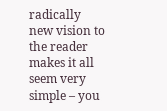radically new vision to the reader makes it all seem very simple – you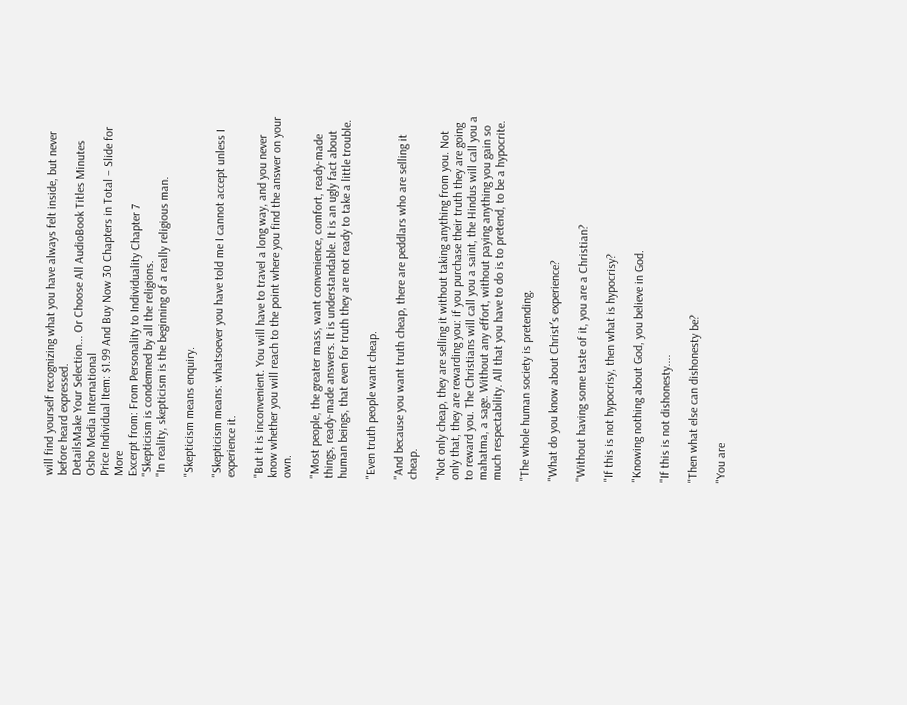will find yourself recognizing what you have always felt inside, but never before heard expressed.
DetailsMake Your Selection... Or Choose All AudioBook Titles Minutes
Osho Media International
Price Individual Item: $1.99 And Buy Now 30 Chapters in Total – Slide for More
Excerpt from: From Personality to Individuality Chapter 7
"Skepticism is condemned by all the religions.
"In reality, skepticism is the beginning of a really religious man.

"Skepticism means enquiry.

"Skepticism means: whatsoever you have told me I cannot accept unless I experience it.

"But it is inconvenient. You will have to travel a long way, and you never know whether you will reach to the point where you find the answer on your own.

"Most people, the greater mass, want convenience, comfort, ready-made things, ready-made answers. It is understandable. It is an ugly fact about human beings, that even for truth they are not ready to take a little trouble.

"Even truth people want cheap.

"And because you want truth cheap, there are peddlars who are selling it cheap.

"Not only cheap, they are selling it without taking anything from you. Not only that, they are rewarding you: if you purchase their truth they are going to reward you. The Christians will call you a saint, the Hindus will call you a mahatma, a sage. Without any effort, without paying anything you gain so much respectability. All that you have to do is to pretend, to be a hypocrite.

"The whole human society is pretending.

"What do you know about Christ′s experience?

"Without having some taste of it, you are a Christian?

"If this is not hypocrisy, then what is hypocrisy?

"Knowing nothing about God, you believe in God.

"If this is not dishonesty....

"Then what else can dishonesty be?

"You are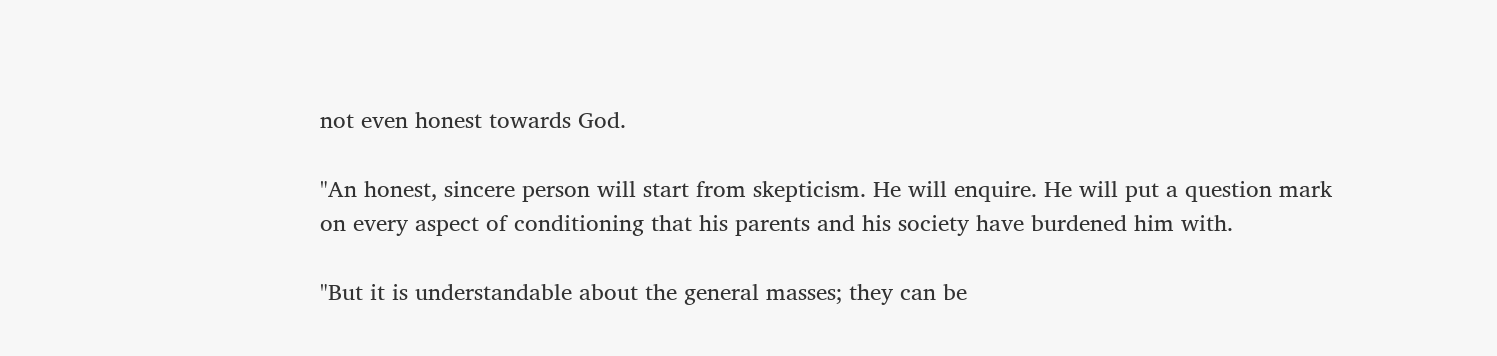not even honest towards God.

"An honest, sincere person will start from skepticism. He will enquire. He will put a question mark on every aspect of conditioning that his parents and his society have burdened him with.

"But it is understandable about the general masses; they can be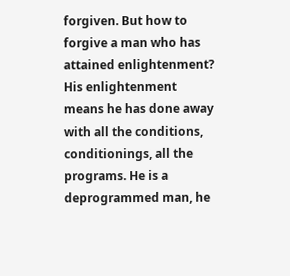forgiven. But how to forgive a man who has attained enlightenment? His enlightenment means he has done away with all the conditions, conditionings, all the programs. He is a deprogrammed man, he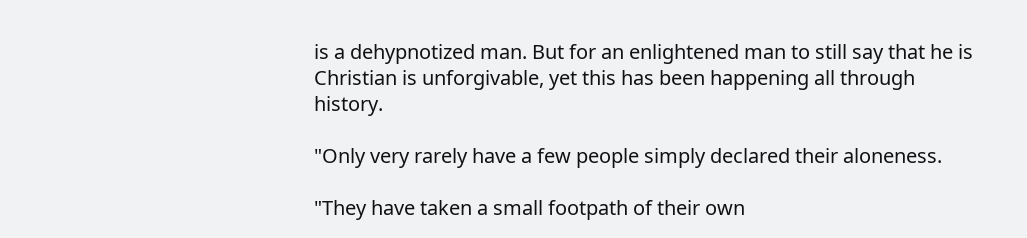is a dehypnotized man. But for an enlightened man to still say that he is Christian is unforgivable, yet this has been happening all through history.

"Only very rarely have a few people simply declared their aloneness.

"They have taken a small footpath of their own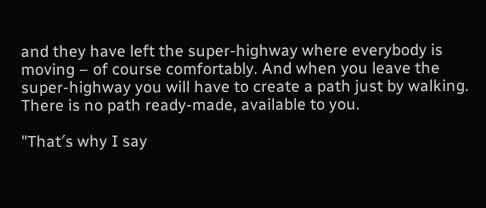and they have left the super-highway where everybody is moving – of course comfortably. And when you leave the super-highway you will have to create a path just by walking. There is no path ready-made, available to you.

"That′s why I say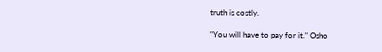truth is costly.

"You will have to pay for it." Osho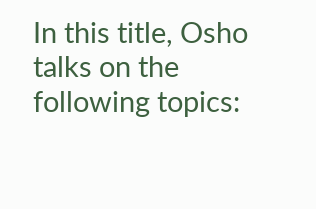In this title, Osho talks on the following topics: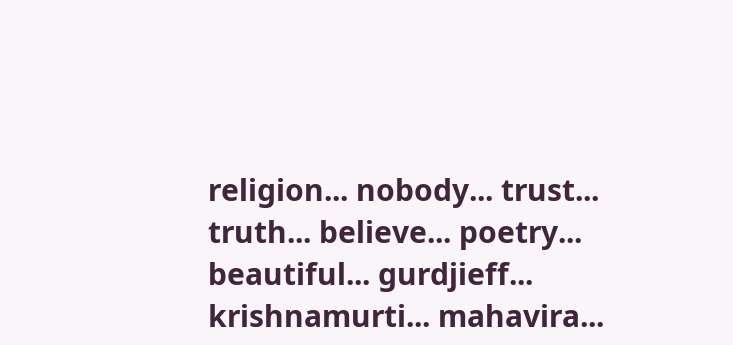religion... nobody... trust... truth... believe... poetry... beautiful... gurdjieff... krishnamurti... mahavira...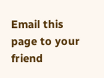Email this page to your friend